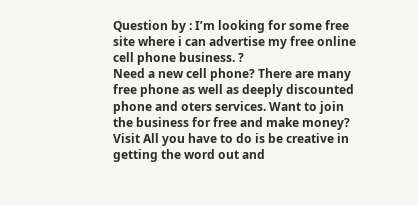Question by : I’m looking for some free site where i can advertise my free online cell phone business. ?
Need a new cell phone? There are many free phone as well as deeply discounted phone and oters services. Want to join the business for free and make money? Visit All you have to do is be creative in getting the word out and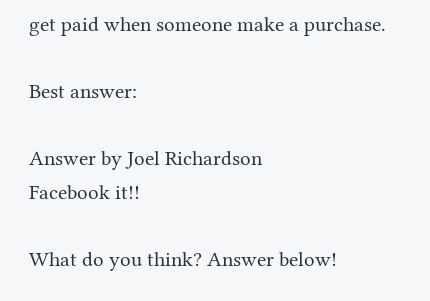get paid when someone make a purchase.

Best answer:

Answer by Joel Richardson
Facebook it!!

What do you think? Answer below!